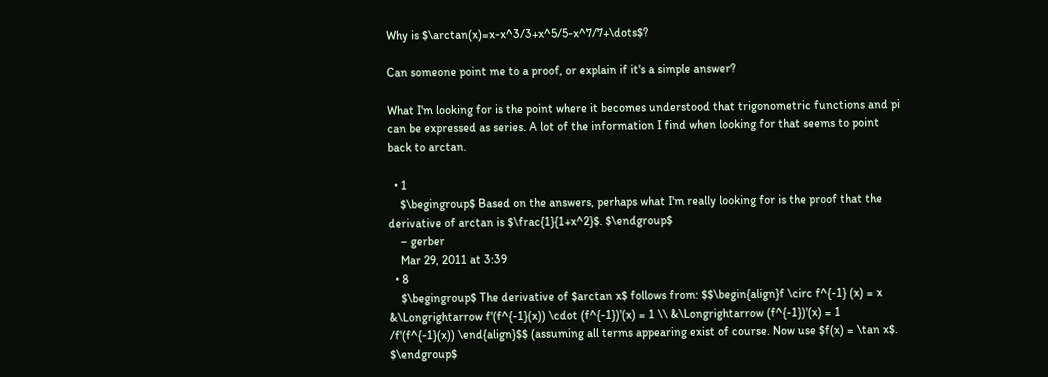Why is $\arctan(x)=x-x^3/3+x^5/5-x^7/7+\dots$?

Can someone point me to a proof, or explain if it's a simple answer?

What I'm looking for is the point where it becomes understood that trigonometric functions and pi can be expressed as series. A lot of the information I find when looking for that seems to point back to arctan.

  • 1
    $\begingroup$ Based on the answers, perhaps what I'm really looking for is the proof that the derivative of arctan is $\frac{1}{1+x^2}$. $\endgroup$
    – gerber
    Mar 29, 2011 at 3:39
  • 8
    $\begingroup$ The derivative of $arctan x$ follows from: $$\begin{align}f \circ f^{-1} (x) = x &\Longrightarrow f'(f^{-1}(x)) \cdot (f^{-1})'(x) = 1 \\ &\Longrightarrow (f^{-1})'(x) = 1 /f'(f^{-1}(x)) \end{align}$$ (assuming all terms appearing exist of course. Now use $f(x) = \tan x$. $\endgroup$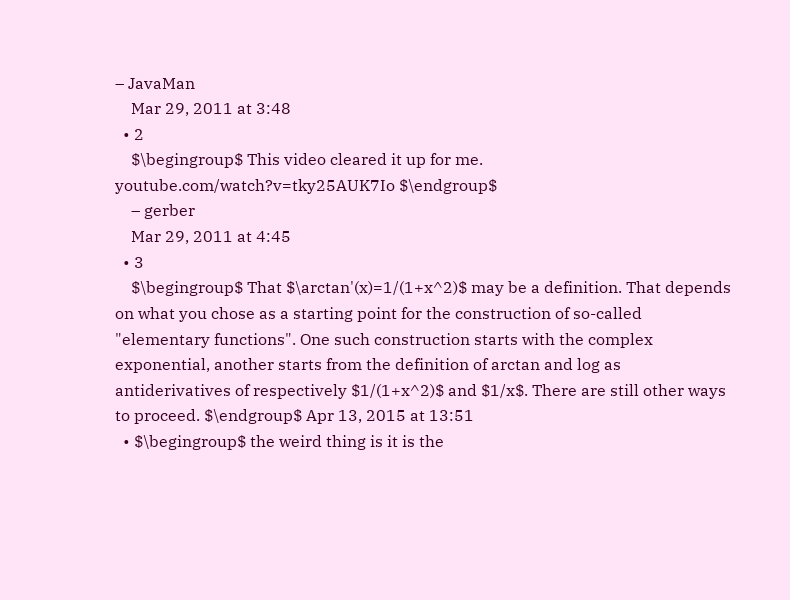– JavaMan
    Mar 29, 2011 at 3:48
  • 2
    $\begingroup$ This video cleared it up for me. youtube.com/watch?v=tky25AUK7Io $\endgroup$
    – gerber
    Mar 29, 2011 at 4:45
  • 3
    $\begingroup$ That $\arctan'(x)=1/(1+x^2)$ may be a definition. That depends on what you chose as a starting point for the construction of so-called "elementary functions". One such construction starts with the complex exponential, another starts from the definition of arctan and log as antiderivatives of respectively $1/(1+x^2)$ and $1/x$. There are still other ways to proceed. $\endgroup$ Apr 13, 2015 at 13:51
  • $\begingroup$ the weird thing is it is the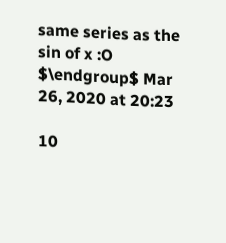same series as the sin of x :O $\endgroup$ Mar 26, 2020 at 20:23

10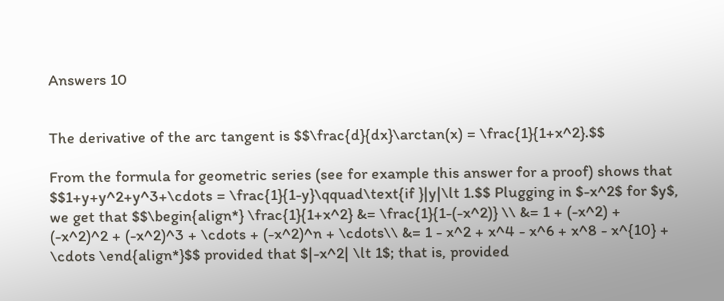Answers 10


The derivative of the arc tangent is $$\frac{d}{dx}\arctan(x) = \frac{1}{1+x^2}.$$

From the formula for geometric series (see for example this answer for a proof) shows that $$1+y+y^2+y^3+\cdots = \frac{1}{1-y}\qquad\text{if }|y|\lt 1.$$ Plugging in $-x^2$ for $y$, we get that $$\begin{align*} \frac{1}{1+x^2} &= \frac{1}{1-(-x^2)} \\ &= 1 + (-x^2) + (-x^2)^2 + (-x^2)^3 + \cdots + (-x^2)^n + \cdots\\ &= 1 - x^2 + x^4 - x^6 + x^8 - x^{10} + \cdots \end{align*}$$ provided that $|-x^2| \lt 1$; that is, provided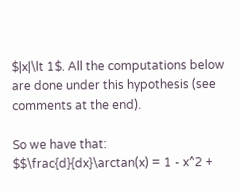$|x|\lt 1$. All the computations below are done under this hypothesis (see comments at the end).

So we have that: $$\frac{d}{dx}\arctan(x) = 1 - x^2 +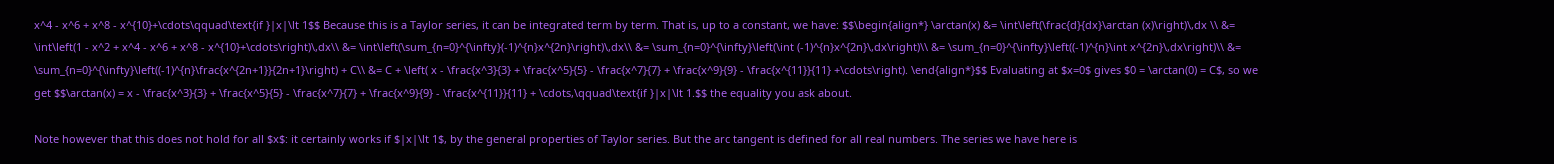x^4 - x^6 + x^8 - x^{10}+\cdots\qquad\text{if }|x|\lt 1$$ Because this is a Taylor series, it can be integrated term by term. That is, up to a constant, we have: $$\begin{align*} \arctan(x) &= \int\left(\frac{d}{dx}\arctan (x)\right)\,dx \\ &= \int\left(1 - x^2 + x^4 - x^6 + x^8 - x^{10}+\cdots\right)\,dx\\ &= \int\left(\sum_{n=0}^{\infty}(-1)^{n}x^{2n}\right)\,dx\\ &= \sum_{n=0}^{\infty}\left(\int (-1)^{n}x^{2n}\,dx\right)\\ &= \sum_{n=0}^{\infty}\left((-1)^{n}\int x^{2n}\,dx\right)\\ &= \sum_{n=0}^{\infty}\left((-1)^{n}\frac{x^{2n+1}}{2n+1}\right) + C\\ &= C + \left( x - \frac{x^3}{3} + \frac{x^5}{5} - \frac{x^7}{7} + \frac{x^9}{9} - \frac{x^{11}}{11} +\cdots\right). \end{align*}$$ Evaluating at $x=0$ gives $0 = \arctan(0) = C$, so we get $$\arctan(x) = x - \frac{x^3}{3} + \frac{x^5}{5} - \frac{x^7}{7} + \frac{x^9}{9} - \frac{x^{11}}{11} + \cdots,\qquad\text{if }|x|\lt 1.$$ the equality you ask about.

Note however that this does not hold for all $x$: it certainly works if $|x|\lt 1$, by the general properties of Taylor series. But the arc tangent is defined for all real numbers. The series we have here is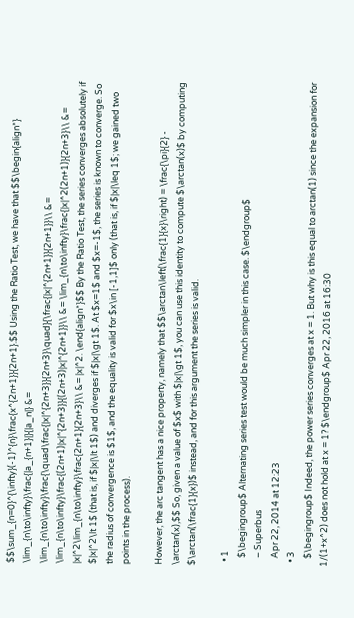$$\sum_{n=0}^{\infty}(-1)^{n}\frac{x^{2n+1}}{2n+1}.$$ Using the Ratio Test, we have that $$\begin{align*} \lim_{n\to\infty}\frac{|a_{n+1}|}{|a_n|} &= \lim_{n\to\infty}\frac{\quad\frac{|x|^{2n+3}}{2n+3}\quad}{\frac{|x|^{2n+1}}{2n+1}}\\ &= \lim_{n\to\infty}\frac{(2n+1)|x|^{2n+3}}{(2n+3)|x|^{2n+1}}\\ &= \lim_{n\to\infty}\frac{|x|^2(2n+1)}{2n+3}\\ &= |x|^2\lim_{n\to\infty}\frac{2n+1}{2n+3}\\ &= |x|^2. \end{align*}$$ By the Ratio Test, the series converges absolutely if $|x|^2\lt 1$ (that is, if $|x|\lt 1$) and diverges if $|x|\gt 1$. At $x=1$ and $x=-1$, the series is known to converge. So the radius of convergence is $1$, and the equality is valid for $x\in [-1,1]$ only (that is, if $|x|\leq 1$; we gained two points in the process).

However, the arc tangent has a nice property, namely that $$\arctan\left(\frac{1}{x}\right) = \frac{\pi}{2} - \arctan(x),$$ So, given a value of $x$ with $|x|\gt 1$, you can use this identity to compute $\arctan(x)$ by computing $\arctan(\frac{1}{x})$ instead, and for this argument the series is valid.

  • 1
    $\begingroup$ Alternating series test would be much simpler in this case. $\endgroup$
    – Superbus
    Apr 22, 2014 at 12:23
  • 3
    $\begingroup$ Indeed, the power series converges at x = 1. But why is this equal to arctan(1) since the expansion for 1/(1+x^2) does not hold at x = 1? $\endgroup$ Apr 22, 2016 at 16:30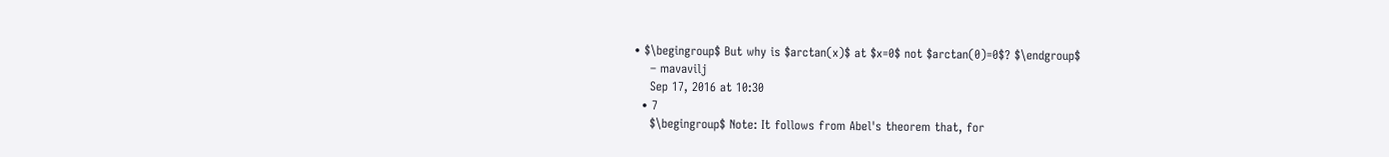• $\begingroup$ But why is $arctan(x)$ at $x=0$ not $arctan(0)=0$? $\endgroup$
    – mavavilj
    Sep 17, 2016 at 10:30
  • 7
    $\begingroup$ Note: It follows from Abel's theorem that, for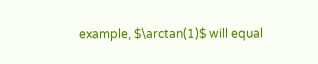example, $\arctan(1)$ will equal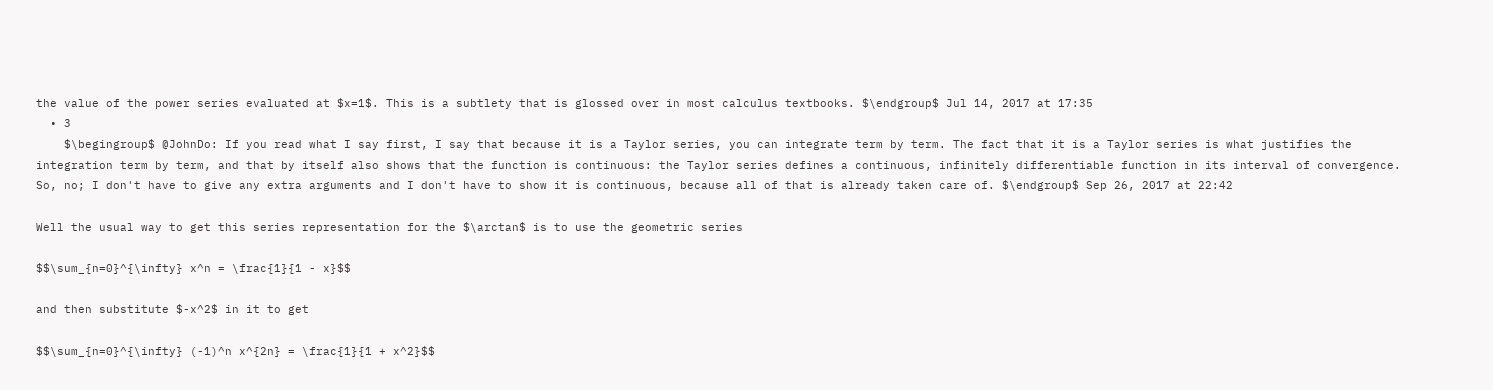the value of the power series evaluated at $x=1$. This is a subtlety that is glossed over in most calculus textbooks. $\endgroup$ Jul 14, 2017 at 17:35
  • 3
    $\begingroup$ @JohnDo: If you read what I say first, I say that because it is a Taylor series, you can integrate term by term. The fact that it is a Taylor series is what justifies the integration term by term, and that by itself also shows that the function is continuous: the Taylor series defines a continuous, infinitely differentiable function in its interval of convergence. So, no; I don't have to give any extra arguments and I don't have to show it is continuous, because all of that is already taken care of. $\endgroup$ Sep 26, 2017 at 22:42

Well the usual way to get this series representation for the $\arctan$ is to use the geometric series

$$\sum_{n=0}^{\infty} x^n = \frac{1}{1 - x}$$

and then substitute $-x^2$ in it to get

$$\sum_{n=0}^{\infty} (-1)^n x^{2n} = \frac{1}{1 + x^2}$$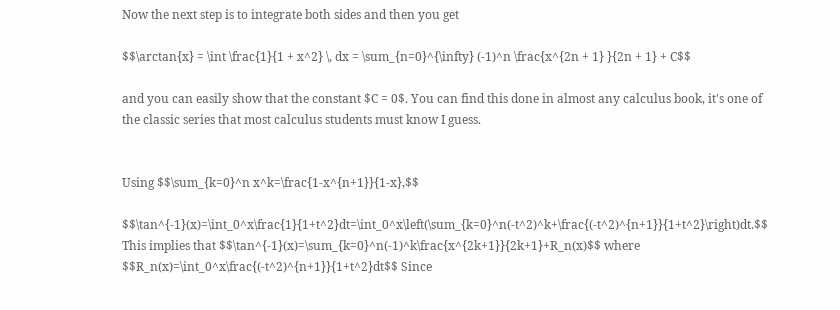Now the next step is to integrate both sides and then you get

$$\arctan{x} = \int \frac{1}{1 + x^2} \, dx = \sum_{n=0}^{\infty} (-1)^n \frac{x^{2n + 1} }{2n + 1} + C$$

and you can easily show that the constant $C = 0$. You can find this done in almost any calculus book, it's one of the classic series that most calculus students must know I guess.


Using $$\sum_{k=0}^n x^k=\frac{1-x^{n+1}}{1-x},$$

$$\tan^{-1}(x)=\int_0^x\frac{1}{1+t^2}dt=\int_0^x\left(\sum_{k=0}^n(-t^2)^k+\frac{(-t^2)^{n+1}}{1+t^2}\right)dt.$$ This implies that $$\tan^{-1}(x)=\sum_{k=0}^n(-1)^k\frac{x^{2k+1}}{2k+1}+R_n(x)$$ where $$R_n(x)=\int_0^x\frac{(-t^2)^{n+1}}{1+t^2}dt$$ Since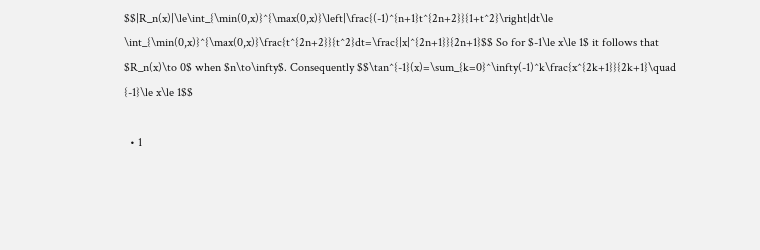$$|R_n(x)|\le\int_{\min(0,x)}^{\max(0,x)}\left|\frac{(-1)^{n+1}t^{2n+2}}{1+t^2}\right|dt\le \int_{\min(0,x)}^{\max(0,x)}\frac{t^{2n+2}}{t^2}dt=\frac{|x|^{2n+1}}{2n+1}$$ So for $-1\le x\le 1$ it follows that $R_n(x)\to 0$ when $n\to\infty$. Consequently $$\tan^{-1}(x)=\sum_{k=0}^\infty(-1)^k\frac{x^{2k+1}}{2k+1}\quad {-1}\le x\le 1$$

  • 1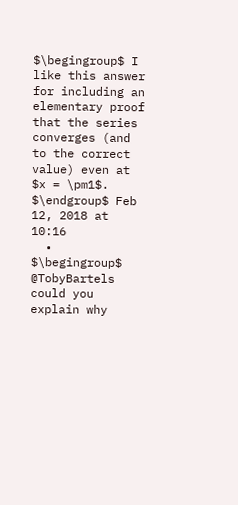$\begingroup$ I like this answer for including an elementary proof that the series converges (and to the correct value) even at $x = \pm1$. $\endgroup$ Feb 12, 2018 at 10:16
  • $\begingroup$ @TobyBartels could you explain why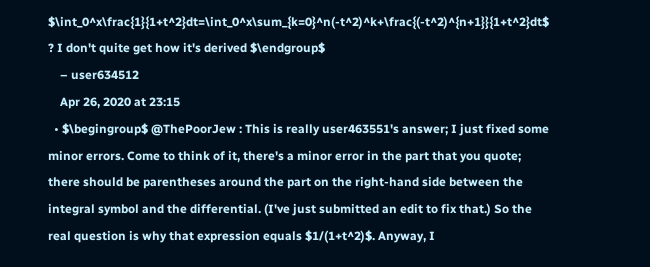$\int_0^x\frac{1}{1+t^2}dt=\int_0^x\sum_{k=0}^n(-t^2)^k+\frac{(-t^2)^{n+1}}{1+t^2}dt$ ? I don't quite get how it's derived $\endgroup$
    – user634512
    Apr 26, 2020 at 23:15
  • $\begingroup$ @ThePoorJew : This is really user463551's answer; I just fixed some minor errors. Come to think of it, there's a minor error in the part that you quote; there should be parentheses around the part on the right-hand side between the integral symbol and the differential. (I've just submitted an edit to fix that.) So the real question is why that expression equals $1/(1+t^2)$. Anyway, I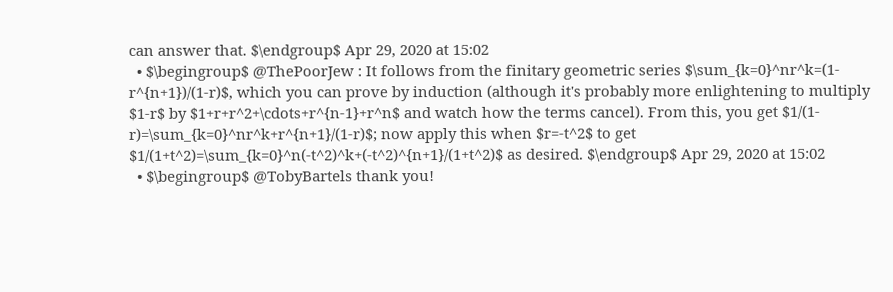can answer that. $\endgroup$ Apr 29, 2020 at 15:02
  • $\begingroup$ @ThePoorJew : It follows from the finitary geometric series $\sum_{k=0}^nr^k=(1-r^{n+1})/(1-r)$, which you can prove by induction (although it's probably more enlightening to multiply $1-r$ by $1+r+r^2+\cdots+r^{n-1}+r^n$ and watch how the terms cancel). From this, you get $1/(1-r)=\sum_{k=0}^nr^k+r^{n+1}/(1-r)$; now apply this when $r=-t^2$ to get $1/(1+t^2)=\sum_{k=0}^n(-t^2)^k+(-t^2)^{n+1}/(1+t^2)$ as desired. $\endgroup$ Apr 29, 2020 at 15:02
  • $\begingroup$ @TobyBartels thank you!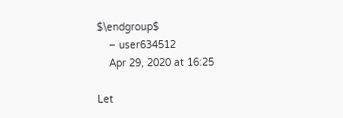$\endgroup$
    – user634512
    Apr 29, 2020 at 16:25

Let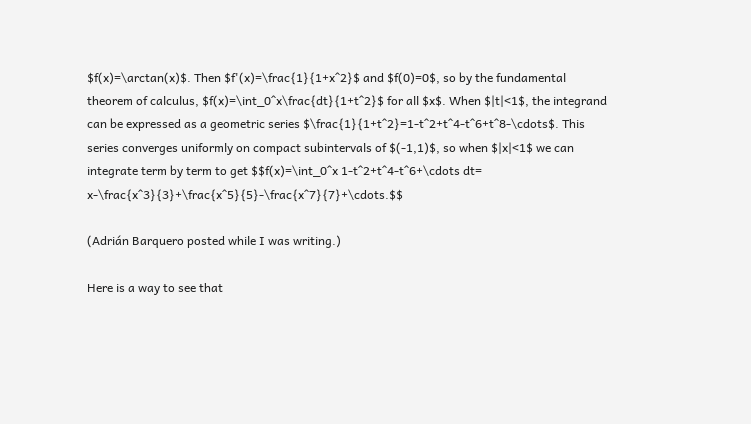$f(x)=\arctan(x)$. Then $f'(x)=\frac{1}{1+x^2}$ and $f(0)=0$, so by the fundamental theorem of calculus, $f(x)=\int_0^x\frac{dt}{1+t^2}$ for all $x$. When $|t|<1$, the integrand can be expressed as a geometric series $\frac{1}{1+t^2}=1-t^2+t^4-t^6+t^8-\cdots$. This series converges uniformly on compact subintervals of $(-1,1)$, so when $|x|<1$ we can integrate term by term to get $$f(x)=\int_0^x 1-t^2+t^4-t^6+\cdots dt= x-\frac{x^3}{3}+\frac{x^5}{5}-\frac{x^7}{7}+\cdots.$$

(Adrián Barquero posted while I was writing.)

Here is a way to see that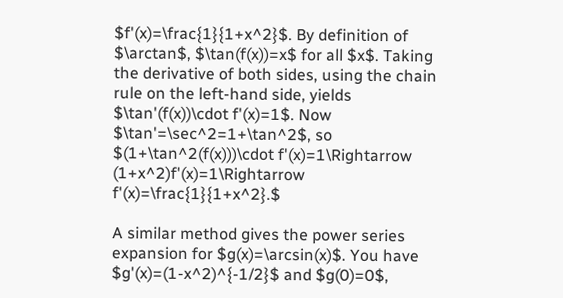$f'(x)=\frac{1}{1+x^2}$. By definition of $\arctan$, $\tan(f(x))=x$ for all $x$. Taking the derivative of both sides, using the chain rule on the left-hand side, yields $\tan'(f(x))\cdot f'(x)=1$. Now $\tan'=\sec^2=1+\tan^2$, so $(1+\tan^2(f(x)))\cdot f'(x)=1\Rightarrow (1+x^2)f'(x)=1\Rightarrow f'(x)=\frac{1}{1+x^2}.$

A similar method gives the power series expansion for $g(x)=\arcsin(x)$. You have $g'(x)=(1-x^2)^{-1/2}$ and $g(0)=0$,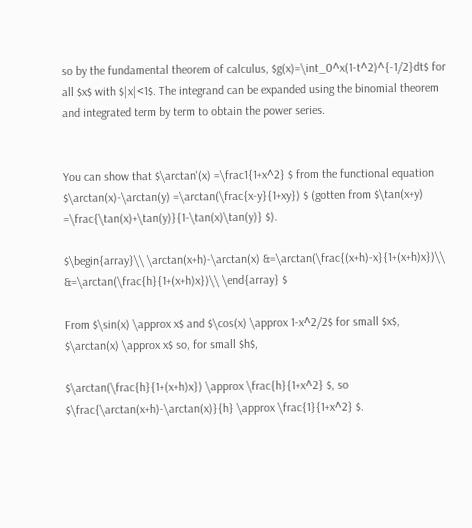so by the fundamental theorem of calculus, $g(x)=\int_0^x(1-t^2)^{-1/2}dt$ for all $x$ with $|x|<1$. The integrand can be expanded using the binomial theorem and integrated term by term to obtain the power series.


You can show that $\arctan'(x) =\frac1{1+x^2} $ from the functional equation $\arctan(x)-\arctan(y) =\arctan(\frac{x-y}{1+xy}) $ (gotten from $\tan(x+y) =\frac{\tan(x)+\tan(y)}{1-\tan(x)\tan(y)} $).

$\begin{array}\\ \arctan(x+h)-\arctan(x) &=\arctan(\frac{(x+h)-x}{1+(x+h)x})\\ &=\arctan(\frac{h}{1+(x+h)x})\\ \end{array} $

From $\sin(x) \approx x$ and $\cos(x) \approx 1-x^2/2$ for small $x$, $\arctan(x) \approx x$ so, for small $h$,

$\arctan(\frac{h}{1+(x+h)x}) \approx \frac{h}{1+x^2} $, so $\frac{\arctan(x+h)-\arctan(x)}{h} \approx \frac{1}{1+x^2} $.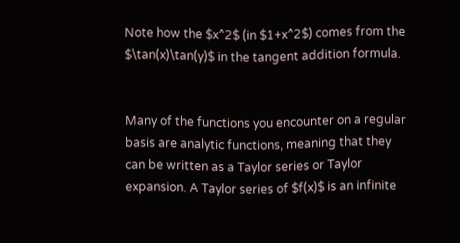Note how the $x^2$ (in $1+x^2$) comes from the $\tan(x)\tan(y)$ in the tangent addition formula.


Many of the functions you encounter on a regular basis are analytic functions, meaning that they can be written as a Taylor series or Taylor expansion. A Taylor series of $f(x)$ is an infinite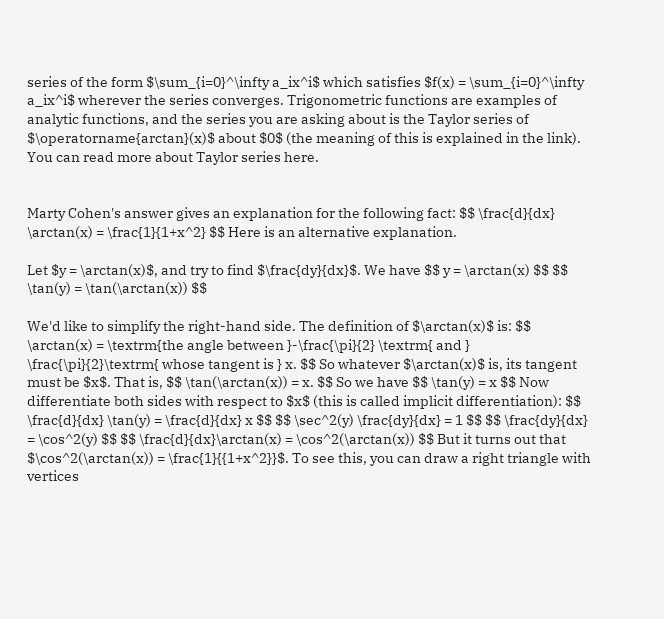series of the form $\sum_{i=0}^\infty a_ix^i$ which satisfies $f(x) = \sum_{i=0}^\infty a_ix^i$ wherever the series converges. Trigonometric functions are examples of analytic functions, and the series you are asking about is the Taylor series of $\operatorname{arctan}(x)$ about $0$ (the meaning of this is explained in the link). You can read more about Taylor series here.


Marty Cohen's answer gives an explanation for the following fact: $$ \frac{d}{dx} \arctan(x) = \frac{1}{1+x^2} $$ Here is an alternative explanation.

Let $y = \arctan(x)$, and try to find $\frac{dy}{dx}$. We have $$ y = \arctan(x) $$ $$ \tan(y) = \tan(\arctan(x)) $$

We'd like to simplify the right-hand side. The definition of $\arctan(x)$ is: $$ \arctan(x) = \textrm{the angle between }-\frac{\pi}{2} \textrm{ and } \frac{\pi}{2}\textrm{ whose tangent is } x. $$ So whatever $\arctan(x)$ is, its tangent must be $x$. That is, $$ \tan(\arctan(x)) = x. $$ So we have $$ \tan(y) = x $$ Now differentiate both sides with respect to $x$ (this is called implicit differentiation): $$ \frac{d}{dx} \tan(y) = \frac{d}{dx} x $$ $$ \sec^2(y) \frac{dy}{dx} = 1 $$ $$ \frac{dy}{dx} = \cos^2(y) $$ $$ \frac{d}{dx}\arctan(x) = \cos^2(\arctan(x)) $$ But it turns out that $\cos^2(\arctan(x)) = \frac{1}{{1+x^2}}$. To see this, you can draw a right triangle with vertices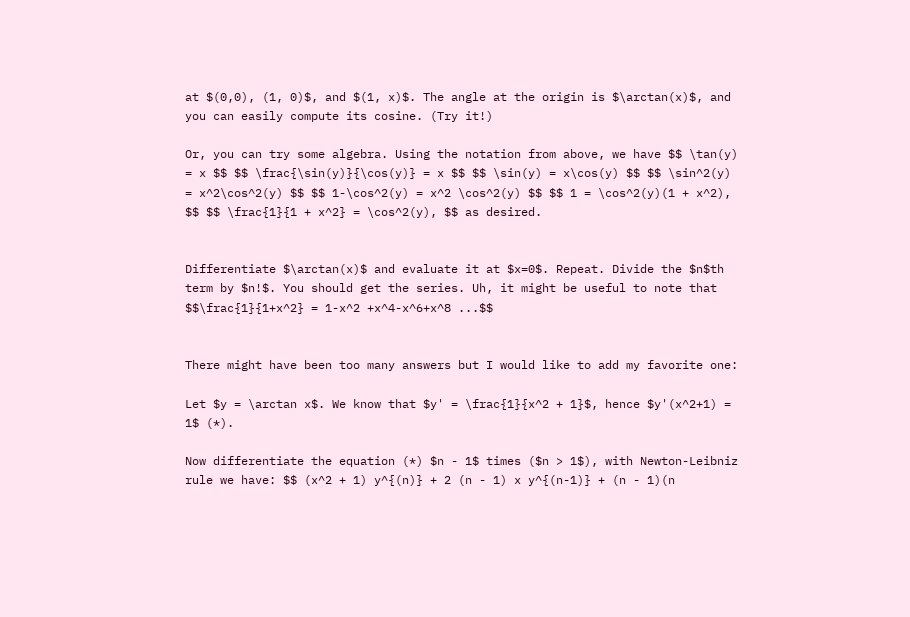at $(0,0), (1, 0)$, and $(1, x)$. The angle at the origin is $\arctan(x)$, and you can easily compute its cosine. (Try it!)

Or, you can try some algebra. Using the notation from above, we have $$ \tan(y) = x $$ $$ \frac{\sin(y)}{\cos(y)} = x $$ $$ \sin(y) = x\cos(y) $$ $$ \sin^2(y) = x^2\cos^2(y) $$ $$ 1-\cos^2(y) = x^2 \cos^2(y) $$ $$ 1 = \cos^2(y)(1 + x^2), $$ $$ \frac{1}{1 + x^2} = \cos^2(y), $$ as desired.


Differentiate $\arctan(x)$ and evaluate it at $x=0$. Repeat. Divide the $n$th term by $n!$. You should get the series. Uh, it might be useful to note that
$$\frac{1}{1+x^2} = 1-x^2 +x^4-x^6+x^8 ...$$


There might have been too many answers but I would like to add my favorite one:

Let $y = \arctan x$. We know that $y' = \frac{1}{x^2 + 1}$, hence $y'(x^2+1) = 1$ (*).

Now differentiate the equation (*) $n - 1$ times ($n > 1$), with Newton-Leibniz rule we have: $$ (x^2 + 1) y^{(n)} + 2 (n - 1) x y^{(n-1)} + (n - 1)(n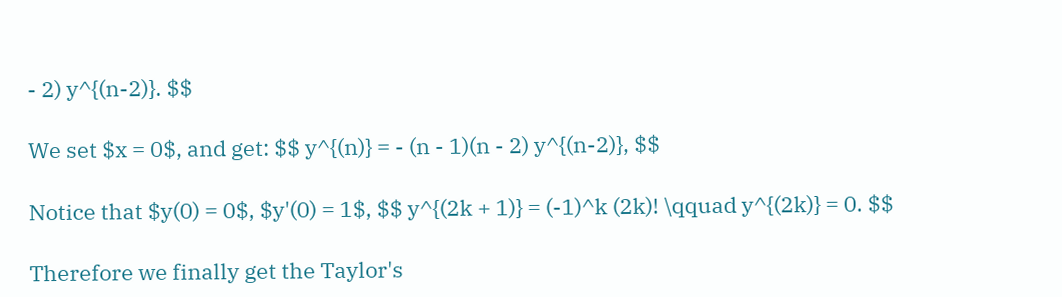- 2) y^{(n-2)}. $$

We set $x = 0$, and get: $$ y^{(n)} = - (n - 1)(n - 2) y^{(n-2)}, $$

Notice that $y(0) = 0$, $y'(0) = 1$, $$ y^{(2k + 1)} = (-1)^k (2k)! \qquad y^{(2k)} = 0. $$

Therefore we finally get the Taylor's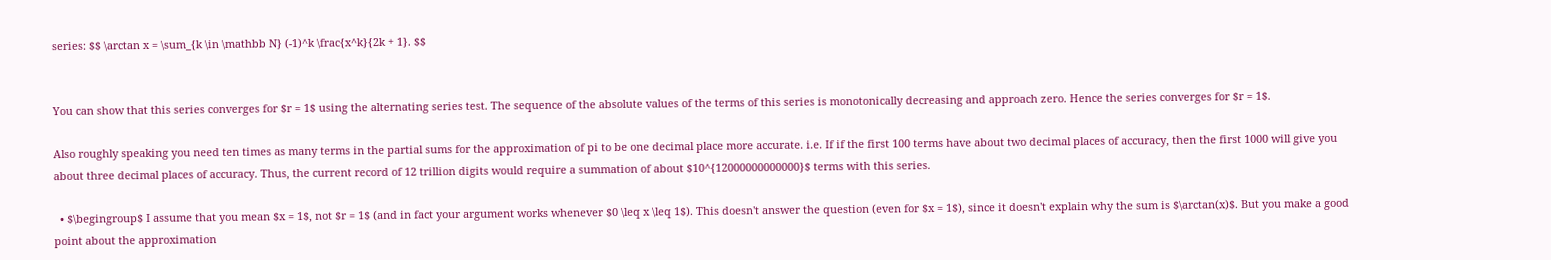series: $$ \arctan x = \sum_{k \in \mathbb N} (-1)^k \frac{x^k}{2k + 1}. $$


You can show that this series converges for $r = 1$ using the alternating series test. The sequence of the absolute values of the terms of this series is monotonically decreasing and approach zero. Hence the series converges for $r = 1$.

Also roughly speaking you need ten times as many terms in the partial sums for the approximation of pi to be one decimal place more accurate. i.e. If if the first 100 terms have about two decimal places of accuracy, then the first 1000 will give you about three decimal places of accuracy. Thus, the current record of 12 trillion digits would require a summation of about $10^{12000000000000}$ terms with this series.

  • $\begingroup$ I assume that you mean $x = 1$, not $r = 1$ (and in fact your argument works whenever $0 \leq x \leq 1$). This doesn't answer the question (even for $x = 1$), since it doesn't explain why the sum is $\arctan(x)$. But you make a good point about the approximation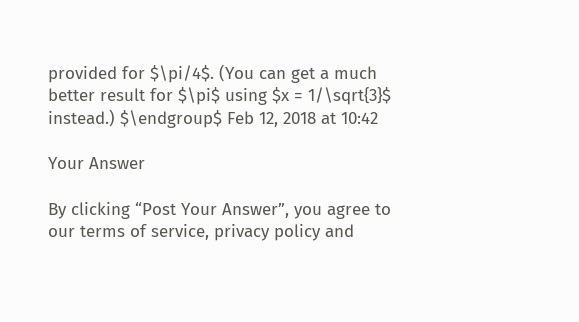provided for $\pi/4$. (You can get a much better result for $\pi$ using $x = 1/\sqrt{3}$ instead.) $\endgroup$ Feb 12, 2018 at 10:42

Your Answer

By clicking “Post Your Answer”, you agree to our terms of service, privacy policy and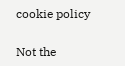cookie policy

Not the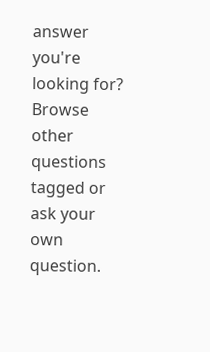answer you're looking for? Browse other questions tagged or ask your own question.